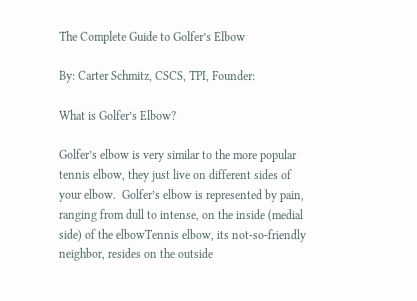The Complete Guide to Golfer’s Elbow

By: Carter Schmitz, CSCS, TPI, Founder:

What is Golfer’s Elbow?

Golfer’s elbow is very similar to the more popular tennis elbow, they just live on different sides of your elbow.  Golfer’s elbow is represented by pain, ranging from dull to intense, on the inside (medial side) of the elbowTennis elbow, its not-so-friendly neighbor, resides on the outside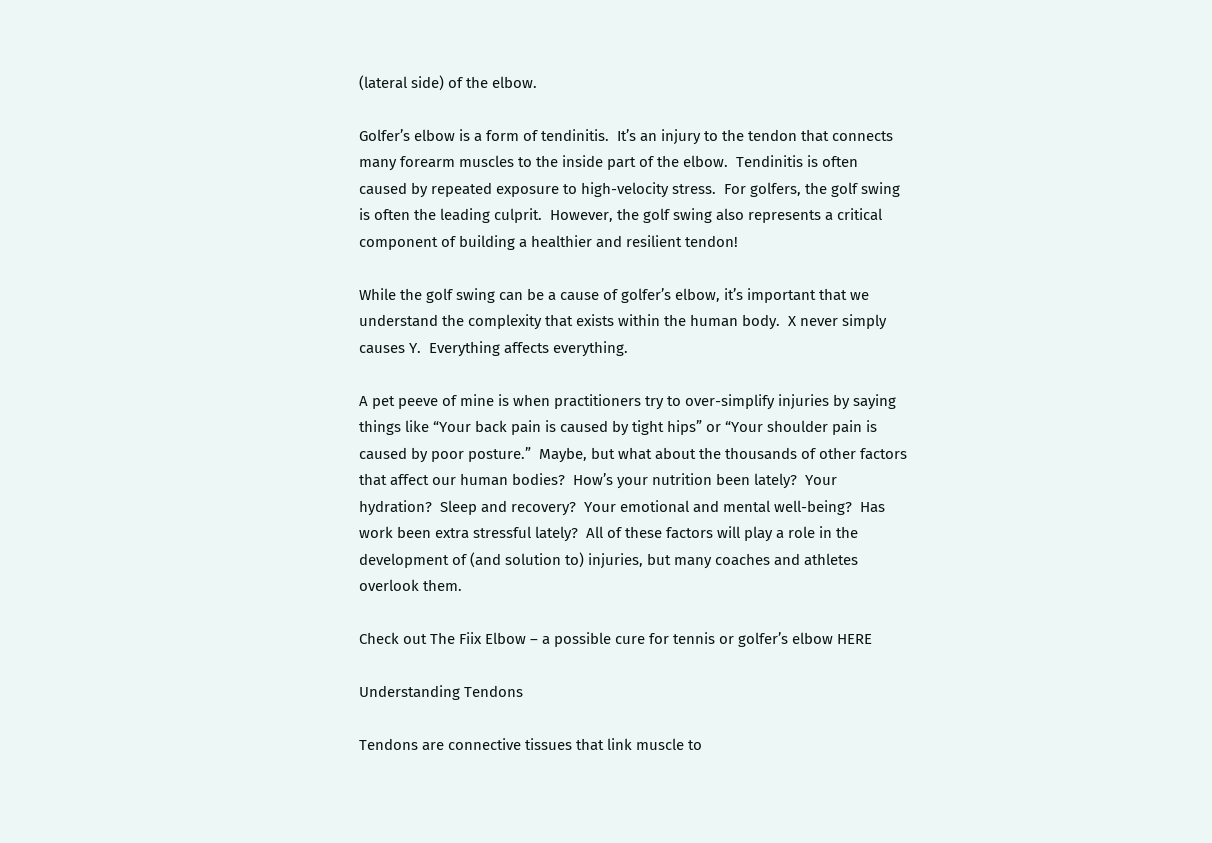(lateral side) of the elbow.

Golfer’s elbow is a form of tendinitis.  It’s an injury to the tendon that connects many forearm muscles to the inside part of the elbow.  Tendinitis is often caused by repeated exposure to high-velocity stress.  For golfers, the golf swing is often the leading culprit.  However, the golf swing also represents a critical component of building a healthier and resilient tendon!

While the golf swing can be a cause of golfer’s elbow, it’s important that we understand the complexity that exists within the human body.  X never simply causes Y.  Everything affects everything.

A pet peeve of mine is when practitioners try to over-simplify injuries by saying things like “Your back pain is caused by tight hips” or “Your shoulder pain is caused by poor posture.”  Maybe, but what about the thousands of other factors that affect our human bodies?  How’s your nutrition been lately?  Your hydration?  Sleep and recovery?  Your emotional and mental well-being?  Has work been extra stressful lately?  All of these factors will play a role in the development of (and solution to) injuries, but many coaches and athletes overlook them.

Check out The Fiix Elbow – a possible cure for tennis or golfer’s elbow HERE

Understanding Tendons

Tendons are connective tissues that link muscle to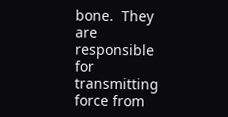bone.  They are responsible for transmitting force from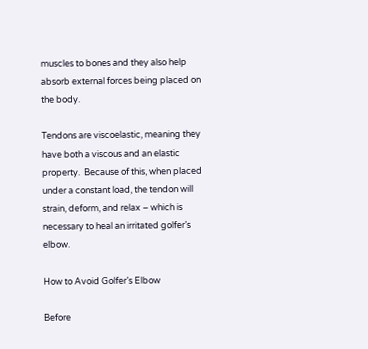muscles to bones and they also help absorb external forces being placed on the body.

Tendons are viscoelastic, meaning they have both a viscous and an elastic property.  Because of this, when placed under a constant load, the tendon will strain, deform, and relax – which is necessary to heal an irritated golfer’s elbow.

How to Avoid Golfer’s Elbow

Before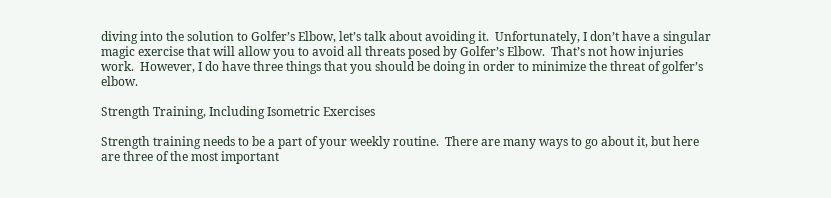diving into the solution to Golfer’s Elbow, let’s talk about avoiding it.  Unfortunately, I don’t have a singular magic exercise that will allow you to avoid all threats posed by Golfer’s Elbow.  That’s not how injuries work.  However, I do have three things that you should be doing in order to minimize the threat of golfer’s elbow.

Strength Training, Including Isometric Exercises

Strength training needs to be a part of your weekly routine.  There are many ways to go about it, but here are three of the most important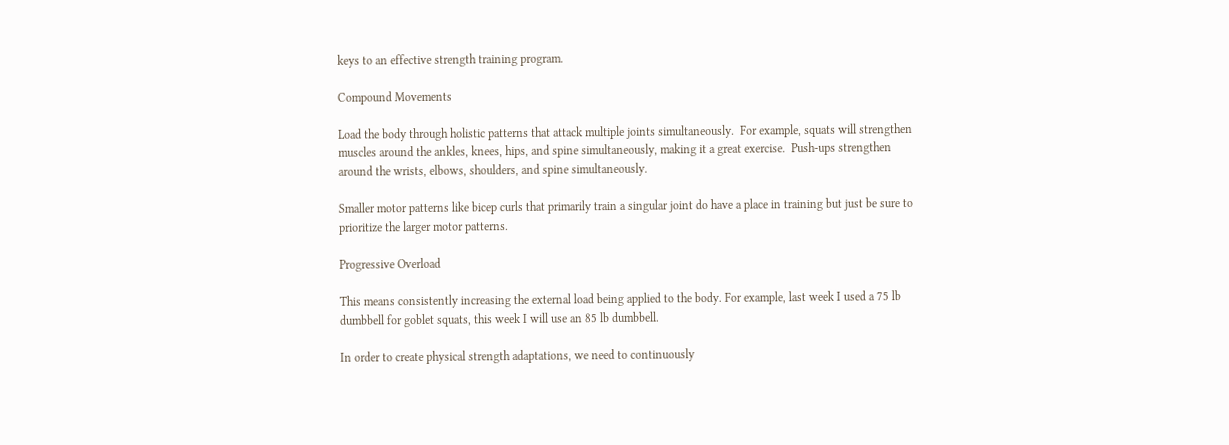keys to an effective strength training program.

Compound Movements

Load the body through holistic patterns that attack multiple joints simultaneously.  For example, squats will strengthen muscles around the ankles, knees, hips, and spine simultaneously, making it a great exercise.  Push-ups strengthen around the wrists, elbows, shoulders, and spine simultaneously.

Smaller motor patterns like bicep curls that primarily train a singular joint do have a place in training but just be sure to prioritize the larger motor patterns.

Progressive Overload

This means consistently increasing the external load being applied to the body. For example, last week I used a 75 lb dumbbell for goblet squats, this week I will use an 85 lb dumbbell.

In order to create physical strength adaptations, we need to continuously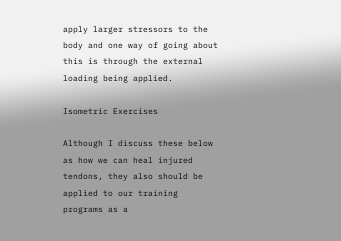apply larger stressors to the body and one way of going about this is through the external loading being applied.

Isometric Exercises

Although I discuss these below as how we can heal injured tendons, they also should be applied to our training programs as a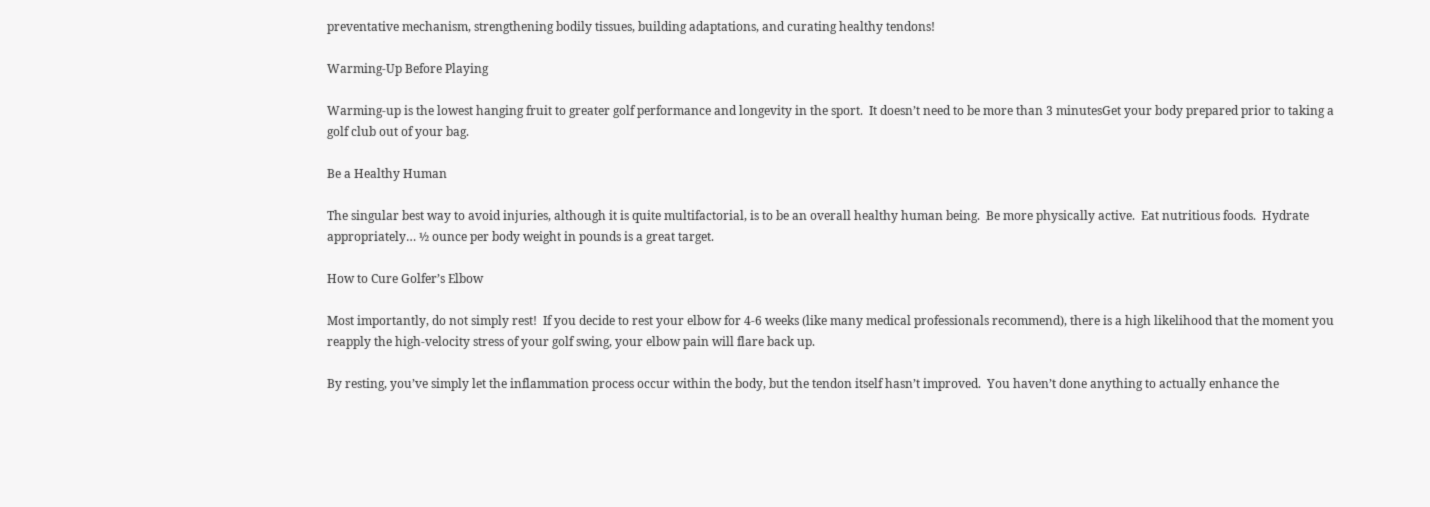preventative mechanism, strengthening bodily tissues, building adaptations, and curating healthy tendons!

Warming-Up Before Playing

Warming-up is the lowest hanging fruit to greater golf performance and longevity in the sport.  It doesn’t need to be more than 3 minutesGet your body prepared prior to taking a golf club out of your bag.

Be a Healthy Human

The singular best way to avoid injuries, although it is quite multifactorial, is to be an overall healthy human being.  Be more physically active.  Eat nutritious foods.  Hydrate appropriately… ½ ounce per body weight in pounds is a great target.

How to Cure Golfer’s Elbow

Most importantly, do not simply rest!  If you decide to rest your elbow for 4-6 weeks (like many medical professionals recommend), there is a high likelihood that the moment you reapply the high-velocity stress of your golf swing, your elbow pain will flare back up.

By resting, you’ve simply let the inflammation process occur within the body, but the tendon itself hasn’t improved.  You haven’t done anything to actually enhance the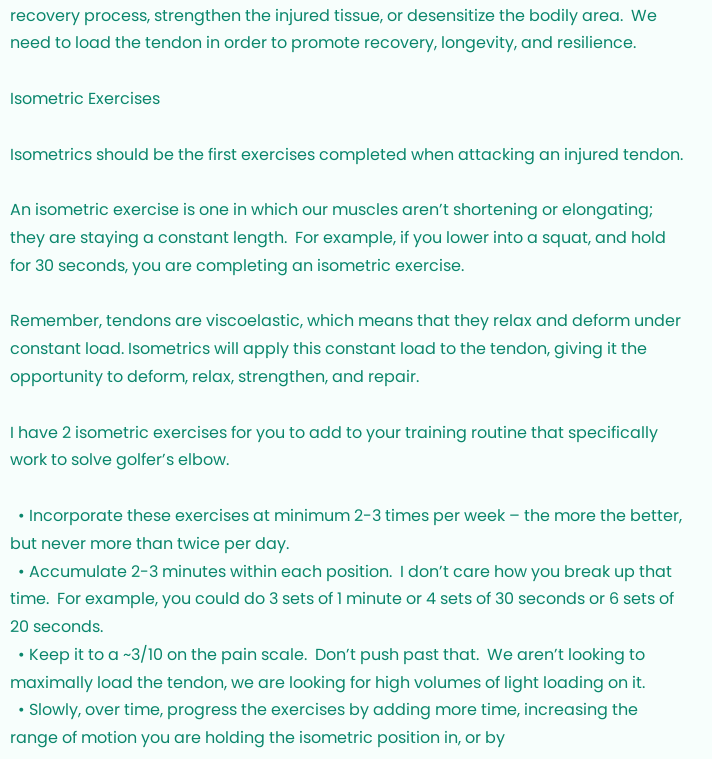recovery process, strengthen the injured tissue, or desensitize the bodily area.  We need to load the tendon in order to promote recovery, longevity, and resilience.

Isometric Exercises

Isometrics should be the first exercises completed when attacking an injured tendon.

An isometric exercise is one in which our muscles aren’t shortening or elongating; they are staying a constant length.  For example, if you lower into a squat, and hold for 30 seconds, you are completing an isometric exercise.

Remember, tendons are viscoelastic, which means that they relax and deform under constant load. Isometrics will apply this constant load to the tendon, giving it the opportunity to deform, relax, strengthen, and repair.

I have 2 isometric exercises for you to add to your training routine that specifically work to solve golfer’s elbow.

  • Incorporate these exercises at minimum 2-3 times per week – the more the better, but never more than twice per day.
  • Accumulate 2-3 minutes within each position.  I don’t care how you break up that time.  For example, you could do 3 sets of 1 minute or 4 sets of 30 seconds or 6 sets of 20 seconds.
  • Keep it to a ~3/10 on the pain scale.  Don’t push past that.  We aren’t looking to maximally load the tendon, we are looking for high volumes of light loading on it.
  • Slowly, over time, progress the exercises by adding more time, increasing the range of motion you are holding the isometric position in, or by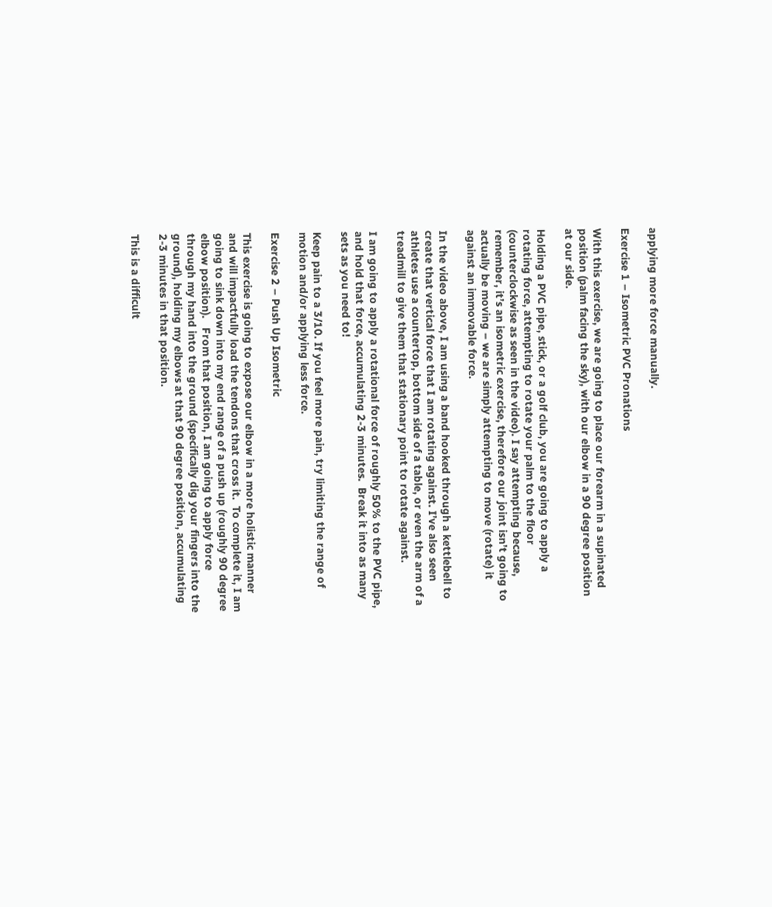applying more force manually.

Exercise 1 – Isometric PVC Pronations

With this exercise, we are going to place our forearm in a supinated position (palm facing the sky), with our elbow in a 90 degree position at our side.

Holding a PVC pipe, stick, or a golf club, you are going to apply a rotating force, attempting to rotate your palm to the floor (counterclockwise as seen in the video). I say attempting because, remember, it’s an isometric exercise, therefore our joint isn’t going to actually be moving – we are simply attempting to move (rotate) it against an immovable force.

In the video above, I am using a band hooked through a kettlebell to create that vertical force that I am rotating against. I’ve also seen athletes use a countertop, bottom side of a table, or even the arm of a treadmill to give them that stationary point to rotate against.

I am going to apply a rotational force of roughly 50% to the PVC pipe, and hold that force, accumulating 2-3 minutes.  Break it into as many sets as you need to!

Keep pain to a 3/10. If you feel more pain, try limiting the range of motion and/or applying less force.

Exercise 2 – Push Up Isometric

This exercise is going to expose our elbow in a more holistic manner and will impactfully load the tendons that cross it.  To complete it, I am going to sink down into my end range of a push up (roughly 90 degree elbow position).   From that position, I am going to apply force through my hand into the ground (specifically dig your fingers into the ground), holding my elbows at that 90 degree position, accumulating 2-3 minutes in that position.

This is a difficult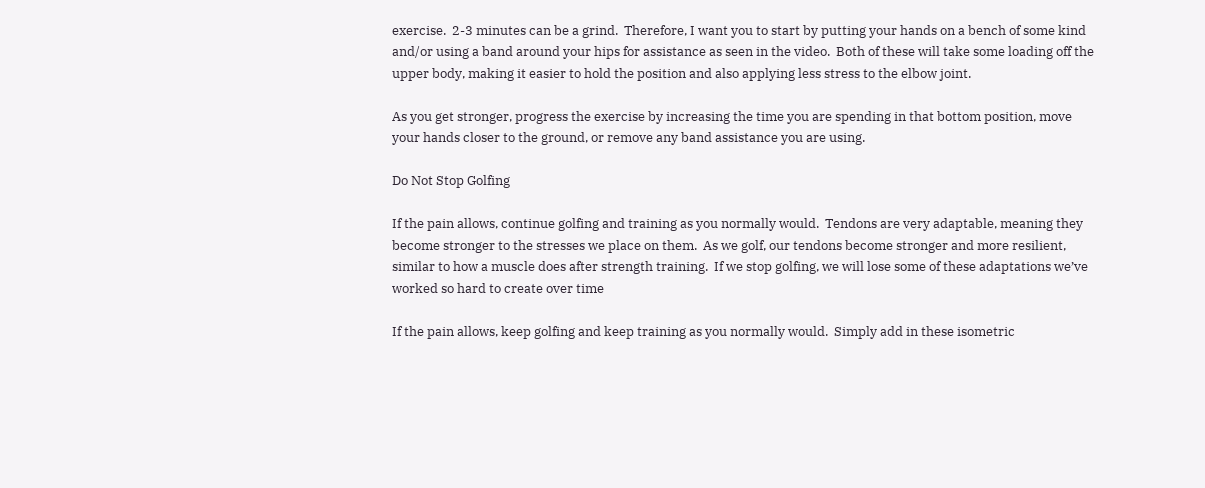exercise.  2-3 minutes can be a grind.  Therefore, I want you to start by putting your hands on a bench of some kind and/or using a band around your hips for assistance as seen in the video.  Both of these will take some loading off the upper body, making it easier to hold the position and also applying less stress to the elbow joint.

As you get stronger, progress the exercise by increasing the time you are spending in that bottom position, move your hands closer to the ground, or remove any band assistance you are using.

Do Not Stop Golfing

If the pain allows, continue golfing and training as you normally would.  Tendons are very adaptable, meaning they become stronger to the stresses we place on them.  As we golf, our tendons become stronger and more resilient, similar to how a muscle does after strength training.  If we stop golfing, we will lose some of these adaptations we’ve worked so hard to create over time

If the pain allows, keep golfing and keep training as you normally would.  Simply add in these isometric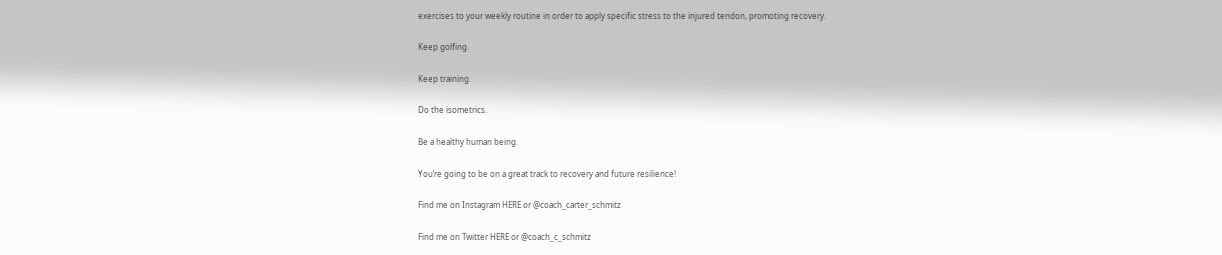exercises to your weekly routine in order to apply specific stress to the injured tendon, promoting recovery.

Keep golfing.

Keep training.

Do the isometrics.

Be a healthy human being.

You’re going to be on a great track to recovery and future resilience!

Find me on Instagram HERE or @coach_carter_schmitz

Find me on Twitter HERE or @coach_c_schmitz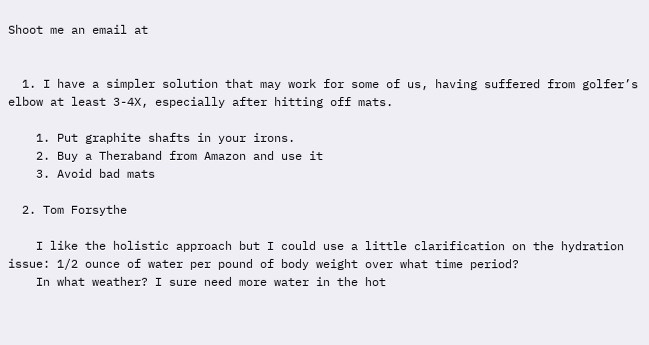Shoot me an email at


  1. I have a simpler solution that may work for some of us, having suffered from golfer’s elbow at least 3-4X, especially after hitting off mats.

    1. Put graphite shafts in your irons.
    2. Buy a Theraband from Amazon and use it
    3. Avoid bad mats

  2. Tom Forsythe

    I like the holistic approach but I could use a little clarification on the hydration issue: 1/2 ounce of water per pound of body weight over what time period?
    In what weather? I sure need more water in the hot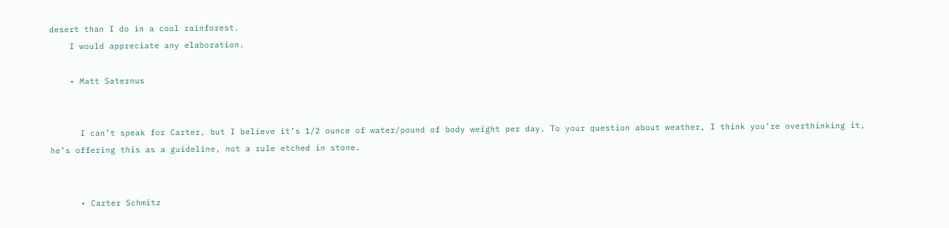desert than I do in a cool rainforest.
    I would appreciate any elaboration.

    • Matt Saternus


      I can’t speak for Carter, but I believe it’s 1/2 ounce of water/pound of body weight per day. To your question about weather, I think you’re overthinking it, he’s offering this as a guideline, not a rule etched in stone.


      • Carter Schmitz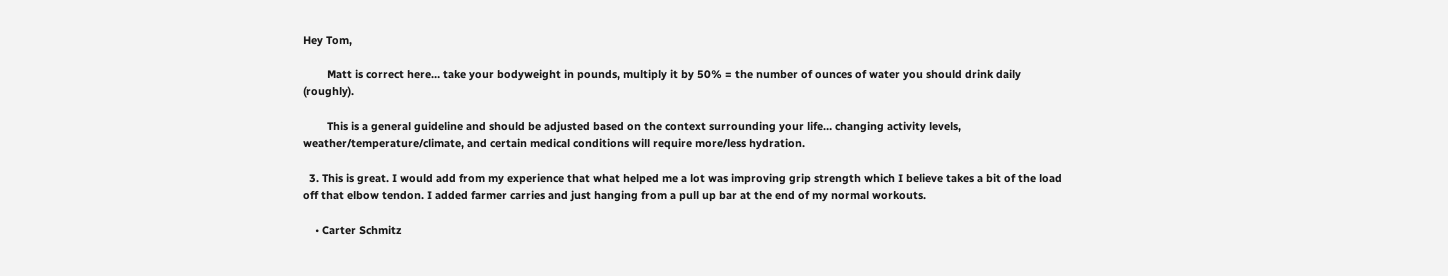Hey Tom,

        Matt is correct here… take your bodyweight in pounds, multiply it by 50% = the number of ounces of water you should drink daily (roughly).

        This is a general guideline and should be adjusted based on the context surrounding your life… changing activity levels, weather/temperature/climate, and certain medical conditions will require more/less hydration.

  3. This is great. I would add from my experience that what helped me a lot was improving grip strength which I believe takes a bit of the load off that elbow tendon. I added farmer carries and just hanging from a pull up bar at the end of my normal workouts.

    • Carter Schmitz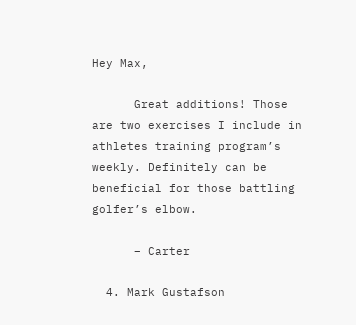Hey Max,

      Great additions! Those are two exercises I include in athletes training program’s weekly. Definitely can be beneficial for those battling golfer’s elbow.

      – Carter

  4. Mark Gustafson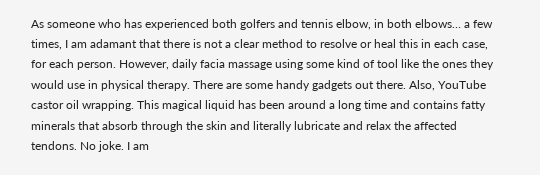As someone who has experienced both golfers and tennis elbow, in both elbows… a few times, I am adamant that there is not a clear method to resolve or heal this in each case, for each person. However, daily facia massage using some kind of tool like the ones they would use in physical therapy. There are some handy gadgets out there. Also, YouTube castor oil wrapping. This magical liquid has been around a long time and contains fatty minerals that absorb through the skin and literally lubricate and relax the affected tendons. No joke. I am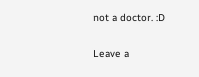not a doctor. :D

Leave a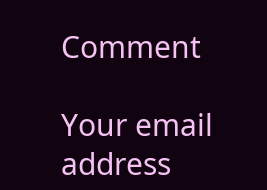Comment

Your email address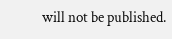will not be published.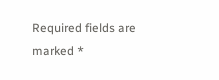Required fields are marked *